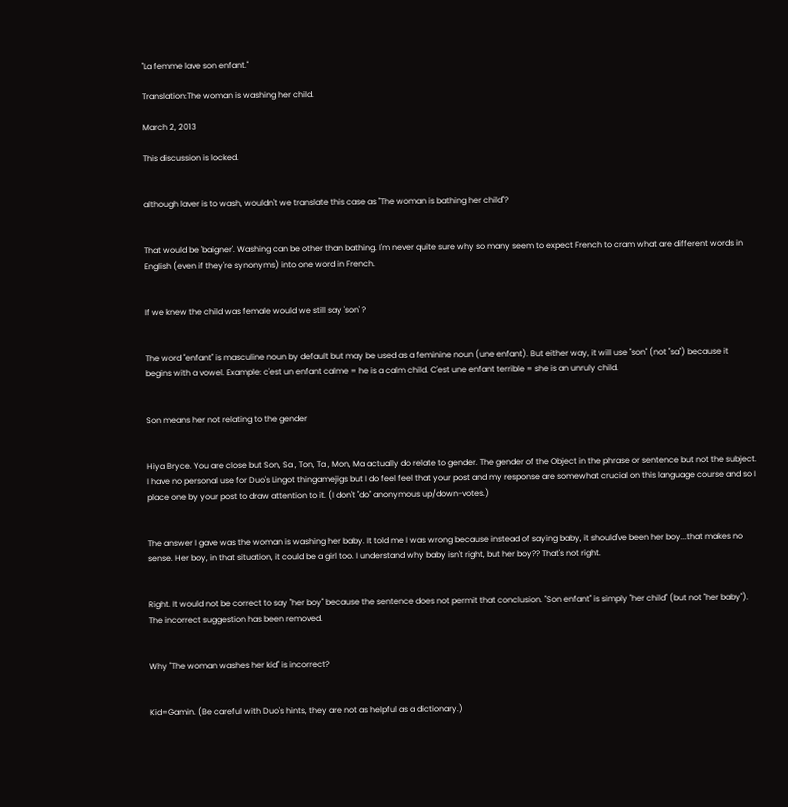"La femme lave son enfant."

Translation:The woman is washing her child.

March 2, 2013

This discussion is locked.


although laver is to wash, wouldn't we translate this case as "The woman is bathing her child"?


That would be 'baigner'. Washing can be other than bathing. I'm never quite sure why so many seem to expect French to cram what are different words in English (even if they're synonyms) into one word in French.


If we knew the child was female would we still say 'son' ?


The word "enfant" is masculine noun by default but may be used as a feminine noun (une enfant). But either way, it will use "son" (not "sa") because it begins with a vowel. Example: c'est un enfant calme = he is a calm child. C'est une enfant terrible = she is an unruly child.


Son means her not relating to the gender


Hiya Bryce. You are close but Son, Sa , Ton, Ta , Mon, Ma actually do relate to gender. The gender of the Object in the phrase or sentence but not the subject. I have no personal use for Duo's Lingot thingamejigs but I do feel feel that your post and my response are somewhat crucial on this language course and so I place one by your post to draw attention to it. (I don't "do" anonymous up/down-votes.)


The answer I gave was the woman is washing her baby. It told me I was wrong because instead of saying baby, it should've been her boy...that makes no sense. Her boy, in that situation, it could be a girl too. I understand why baby isn't right, but her boy?? That's not right.


Right. It would not be correct to say "her boy" because the sentence does not permit that conclusion. "Son enfant" is simply "her child" (but not "her baby"). The incorrect suggestion has been removed.


Why "The woman washes her kid" is incorrect?


Kid=Gamin. (Be careful with Duo's hints, they are not as helpful as a dictionary.)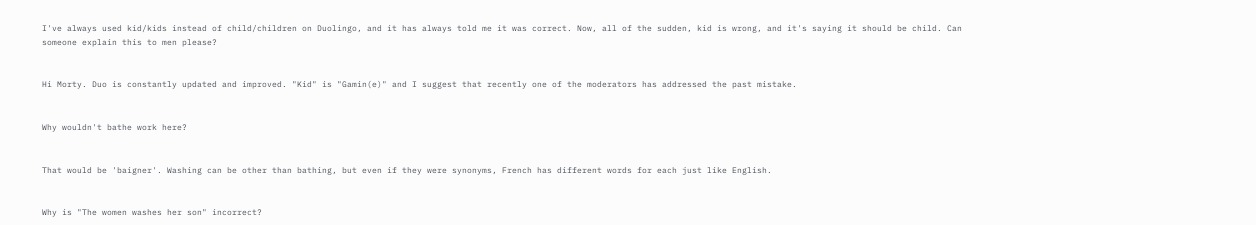I've always used kid/kids instead of child/children on Duolingo, and it has always told me it was correct. Now, all of the sudden, kid is wrong, and it's saying it should be child. Can someone explain this to men please?


Hi Morty. Duo is constantly updated and improved. "Kid" is "Gamin(e)" and I suggest that recently one of the moderators has addressed the past mistake.


Why wouldn't bathe work here?


That would be 'baigner'. Washing can be other than bathing, but even if they were synonyms, French has different words for each just like English.


Why is "The women washes her son" incorrect?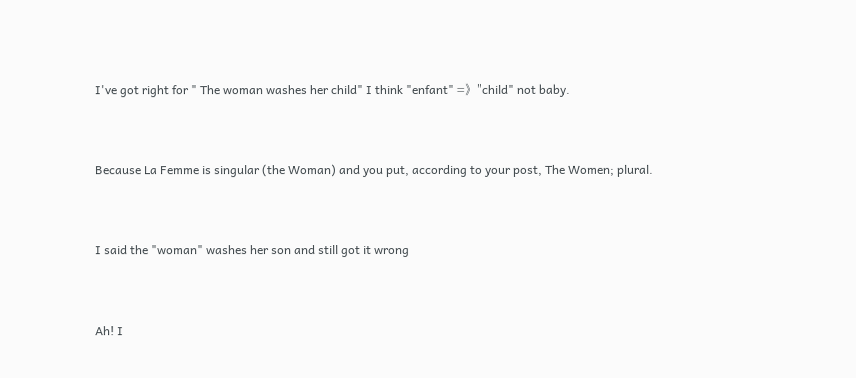I've got right for " The woman washes her child" I think "enfant" =》"child" not baby.


Because La Femme is singular (the Woman) and you put, according to your post, The Women; plural.


I said the "woman" washes her son and still got it wrong


Ah! I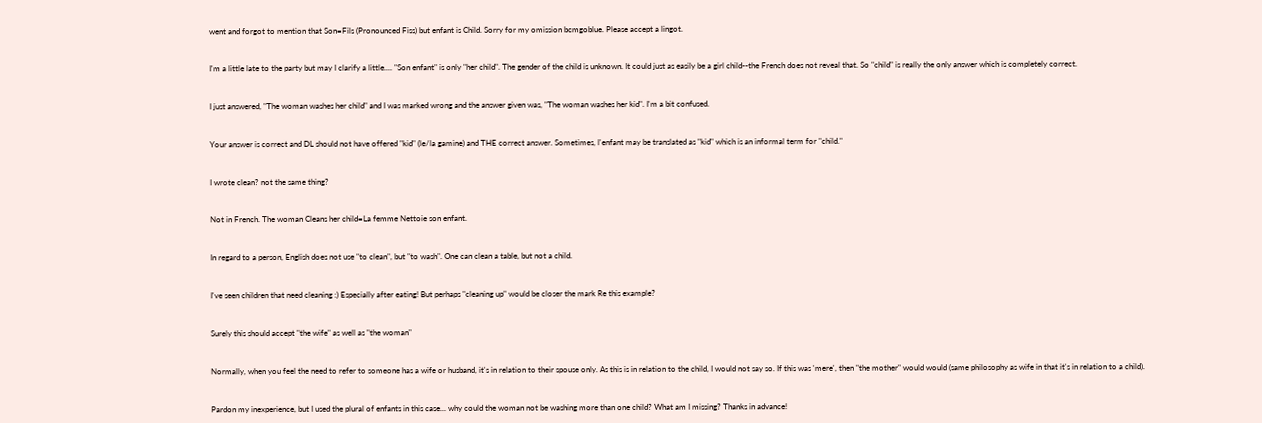went and forgot to mention that Son=Fils (Pronounced Fiss) but enfant is Child. Sorry for my omission bcmgoblue. Please accept a lingot.


I'm a little late to the party but may I clarify a little.... "Son enfant" is only "her child". The gender of the child is unknown. It could just as easily be a girl child--the French does not reveal that. So "child" is really the only answer which is completely correct.


I just answered, "The woman washes her child" and I was marked wrong and the answer given was, "The woman washes her kid". I'm a bit confused.


Your answer is correct and DL should not have offered "kid" (le/la gamine) and THE correct answer. Sometimes, l'enfant may be translated as "kid" which is an informal term for "child."


I wrote clean? not the same thing?


Not in French. The woman Cleans her child=La femme Nettoie son enfant.


In regard to a person, English does not use "to clean", but "to wash". One can clean a table, but not a child.


I've seen children that need cleaning :) Especially after eating! But perhaps "cleaning up" would be closer the mark Re this example?


Surely this should accept "the wife" as well as "the woman"


Normally, when you feel the need to refer to someone has a wife or husband, it's in relation to their spouse only. As this is in relation to the child, I would not say so. If this was 'mere', then "the mother" would would (same philosophy as wife in that it's in relation to a child).


Pardon my inexperience, but I used the plural of enfants in this case... why could the woman not be washing more than one child? What am I missing? Thanks in advance!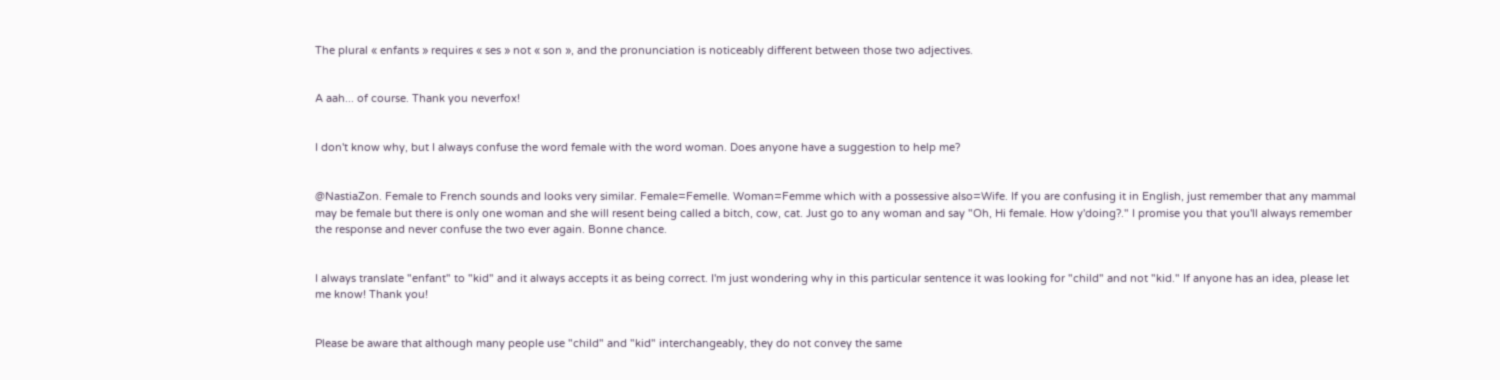The plural « enfants » requires « ses » not « son », and the pronunciation is noticeably different between those two adjectives.


A aah... of course. Thank you neverfox!


I don't know why, but I always confuse the word female with the word woman. Does anyone have a suggestion to help me?


@NastiaZon. Female to French sounds and looks very similar. Female=Femelle. Woman=Femme which with a possessive also=Wife. If you are confusing it in English, just remember that any mammal may be female but there is only one woman and she will resent being called a bitch, cow, cat. Just go to any woman and say "Oh, Hi female. How y'doing?." I promise you that you'll always remember the response and never confuse the two ever again. Bonne chance.


I always translate "enfant" to "kid" and it always accepts it as being correct. I'm just wondering why in this particular sentence it was looking for "child" and not "kid." If anyone has an idea, please let me know! Thank you!


Please be aware that although many people use "child" and "kid" interchangeably, they do not convey the same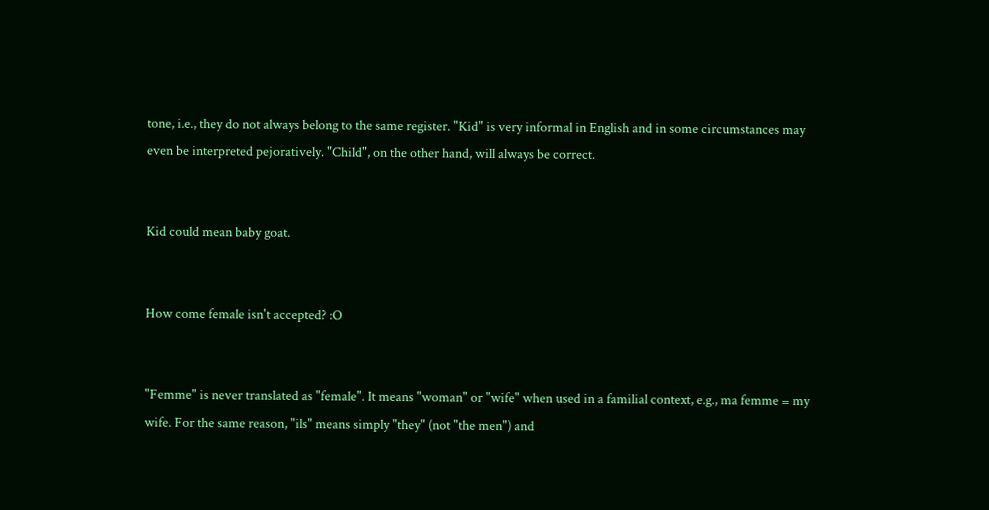tone, i.e., they do not always belong to the same register. "Kid" is very informal in English and in some circumstances may even be interpreted pejoratively. "Child", on the other hand, will always be correct.


Kid could mean baby goat.


How come female isn't accepted? :O


"Femme" is never translated as "female". It means "woman" or "wife" when used in a familial context, e.g., ma femme = my wife. For the same reason, "ils" means simply "they" (not "the men") and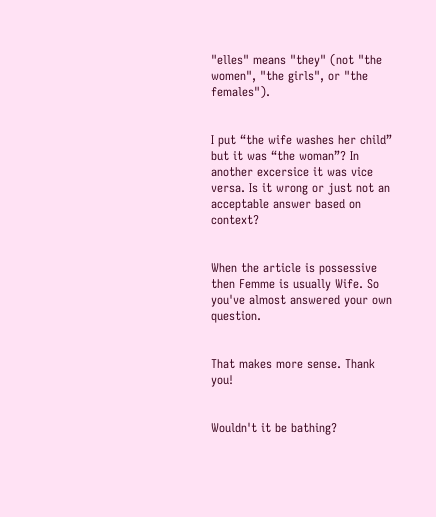"elles" means "they" (not "the women", "the girls", or "the females").


I put “the wife washes her child” but it was “the woman”? In another excersice it was vice versa. Is it wrong or just not an acceptable answer based on context?


When the article is possessive then Femme is usually Wife. So you've almost answered your own question.


That makes more sense. Thank you!


Wouldn't it be bathing?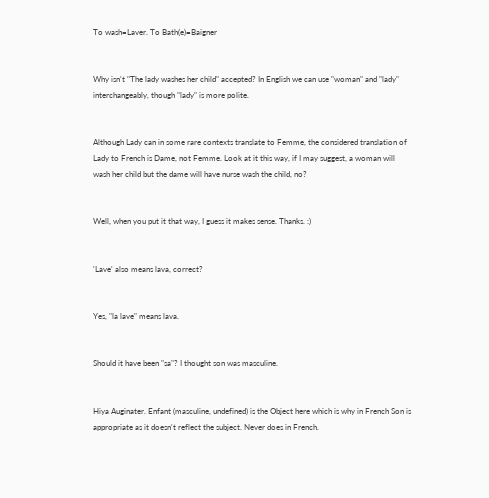To wash=Laver. To Bath(e)=Baigner


Why isn't "The lady washes her child" accepted? In English we can use "woman" and "lady" interchangeably, though "lady" is more polite.


Although Lady can in some rare contexts translate to Femme, the considered translation of Lady to French is Dame, not Femme. Look at it this way, if I may suggest, a woman will wash her child but the dame will have nurse wash the child, no?


Well, when you put it that way, I guess it makes sense. Thanks. :)


'Lave' also means lava, correct?


Yes, "la lave" means lava.


Should it have been "sa"? I thought son was masculine.


Hiya Auginater. Enfant (masculine, undefined) is the Object here which is why in French Son is appropriate as it doesn't reflect the subject. Never does in French.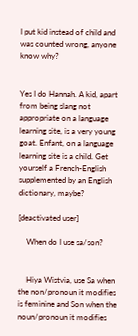I put kid instead of child and was counted wrong, anyone know why?


Yes I do Hannah. A kid, apart from being slang not appropriate on a language learning site, is a very young goat. Enfant, on a language learning site is a child. Get yourself a French-English supplemented by an English dictionary, maybe?

[deactivated user]

    When do I use sa/son?


    Hiya Wistvia, use Sa when the non/pronoun it modifies is feminine and Son when the noun/pronoun it modifies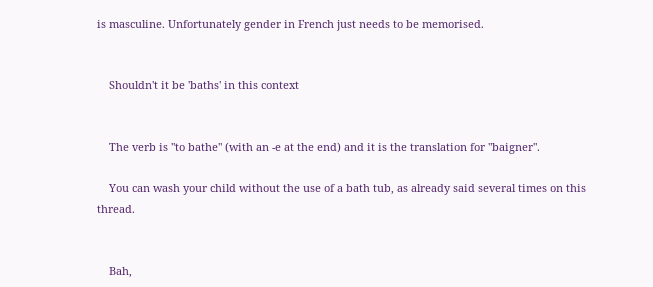is masculine. Unfortunately gender in French just needs to be memorised.


    Shouldn't it be 'baths' in this context


    The verb is "to bathe" (with an -e at the end) and it is the translation for "baigner".

    You can wash your child without the use of a bath tub, as already said several times on this thread.


    Bah,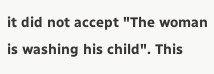it did not accept "The woman is washing his child". This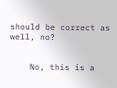should be correct as well, no?


    No, this is a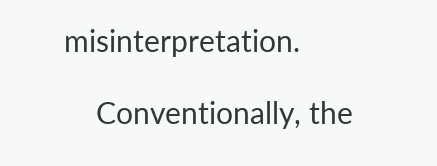misinterpretation.

    Conventionally, the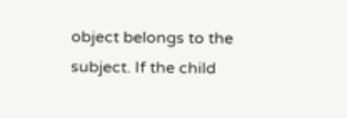object belongs to the subject. If the child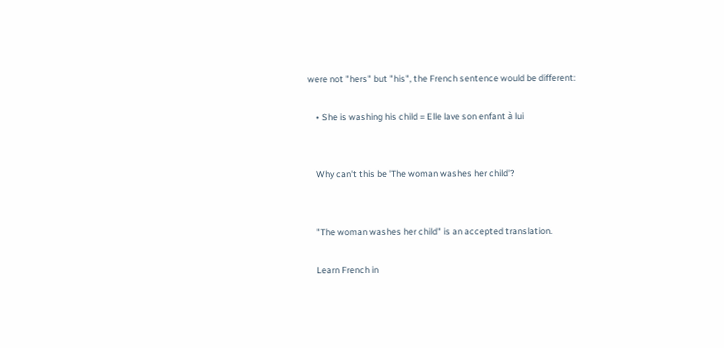were not "hers" but "his", the French sentence would be different:

    • She is washing his child = Elle lave son enfant à lui


    Why can't this be 'The woman washes her child'?


    "The woman washes her child" is an accepted translation.

    Learn French in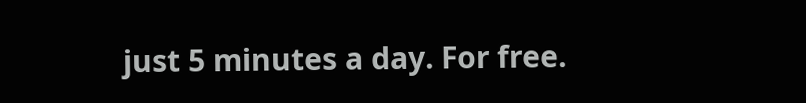just 5 minutes a day. For free.